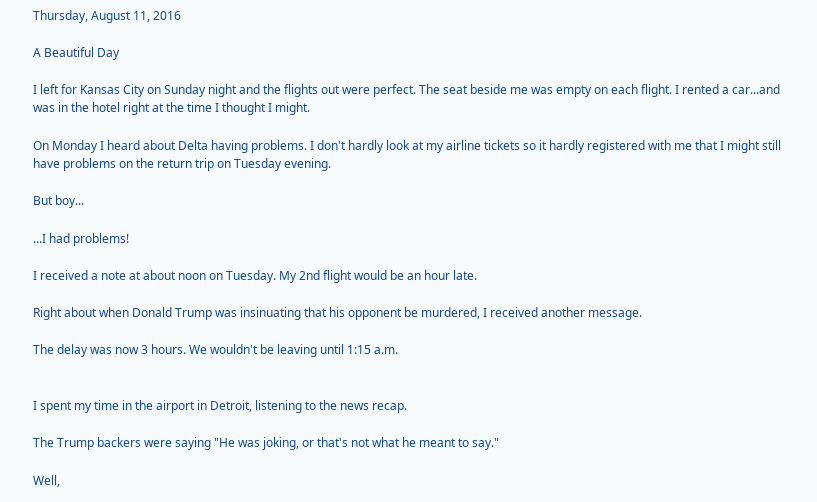Thursday, August 11, 2016

A Beautiful Day

I left for Kansas City on Sunday night and the flights out were perfect. The seat beside me was empty on each flight. I rented a car...and was in the hotel right at the time I thought I might.

On Monday I heard about Delta having problems. I don't hardly look at my airline tickets so it hardly registered with me that I might still have problems on the return trip on Tuesday evening.

But boy...

...I had problems!

I received a note at about noon on Tuesday. My 2nd flight would be an hour late.

Right about when Donald Trump was insinuating that his opponent be murdered, I received another message.

The delay was now 3 hours. We wouldn't be leaving until 1:15 a.m.


I spent my time in the airport in Detroit, listening to the news recap.

The Trump backers were saying "He was joking, or that's not what he meant to say."

Well,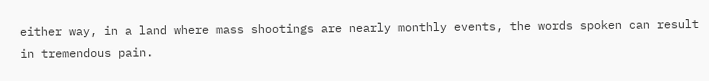either way, in a land where mass shootings are nearly monthly events, the words spoken can result in tremendous pain.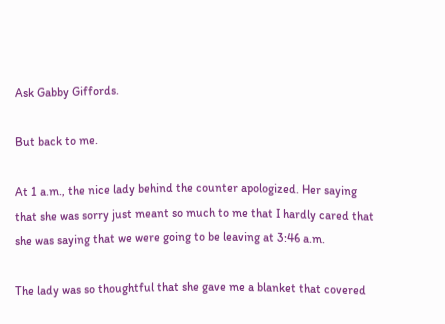Ask Gabby Giffords.

But back to me.

At 1 a.m., the nice lady behind the counter apologized. Her saying that she was sorry just meant so much to me that I hardly cared that she was saying that we were going to be leaving at 3:46 a.m.

The lady was so thoughtful that she gave me a blanket that covered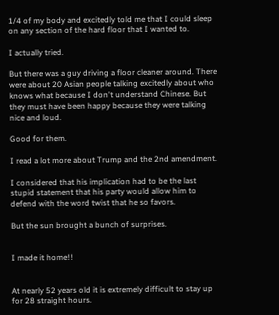1/4 of my body and excitedly told me that I could sleep on any section of the hard floor that I wanted to.

I actually tried.

But there was a guy driving a floor cleaner around. There were about 20 Asian people talking excitedly about who knows what because I don't understand Chinese. But they must have been happy because they were talking nice and loud.

Good for them.

I read a lot more about Trump and the 2nd amendment.

I considered that his implication had to be the last stupid statement that his party would allow him to defend with the word twist that he so favors.

But the sun brought a bunch of surprises.


I made it home!!


At nearly 52 years old it is extremely difficult to stay up for 28 straight hours.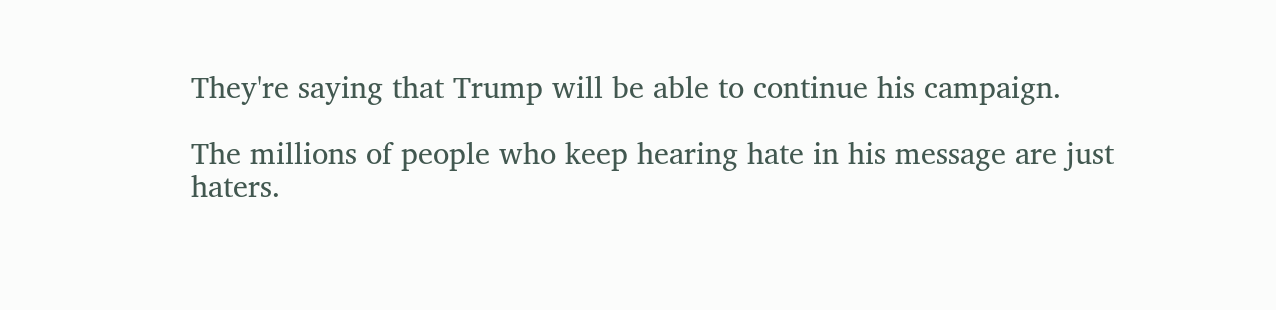They're saying that Trump will be able to continue his campaign.

The millions of people who keep hearing hate in his message are just haters.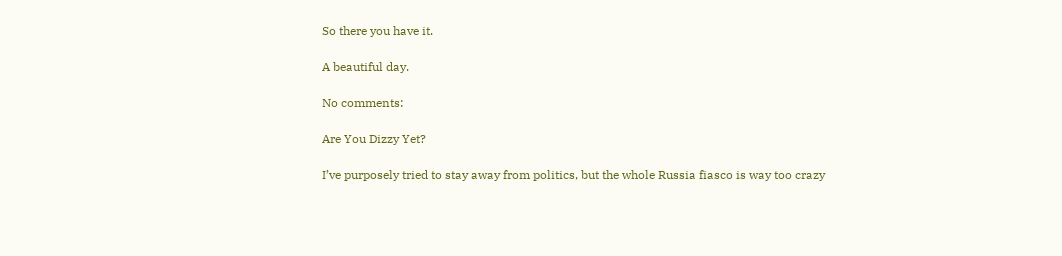So there you have it.

A beautiful day.

No comments:

Are You Dizzy Yet?

I’ve purposely tried to stay away from politics, but the whole Russia fiasco is way too crazy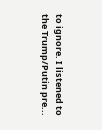to ignore. I listened to the Trump/Putin pre...